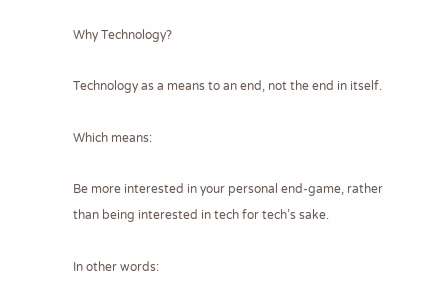Why Technology?

Technology as a means to an end, not the end in itself.

Which means:

Be more interested in your personal end-game, rather than being interested in tech for tech’s sake.

In other words: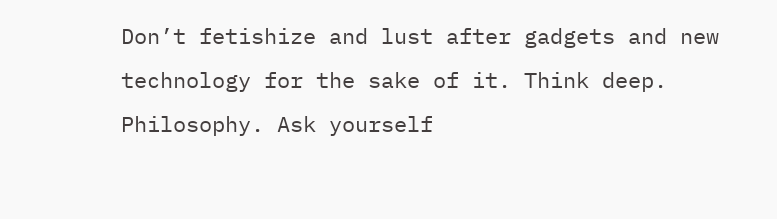Don’t fetishize and lust after gadgets and new technology for the sake of it. Think deep. Philosophy. Ask yourself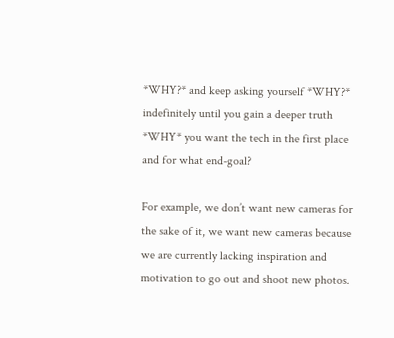*WHY?* and keep asking yourself *WHY?* indefinitely until you gain a deeper truth *WHY* you want the tech in the first place and for what end-goal?

For example, we don’t want new cameras for the sake of it, we want new cameras because we are currently lacking inspiration and motivation to go out and shoot new photos.